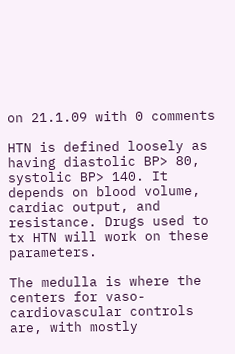on 21.1.09 with 0 comments

HTN is defined loosely as having diastolic BP> 80, systolic BP> 140. It depends on blood volume, cardiac output, and resistance. Drugs used to tx HTN will work on these parameters.

The medulla is where the centers for vaso-cardiovascular controls are, with mostly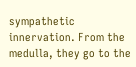sympathetic innervation. From the medulla, they go to the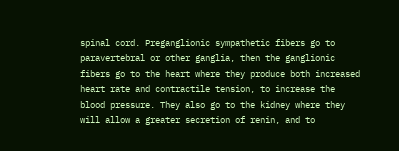spinal cord. Preganglionic sympathetic fibers go to paravertebral or other ganglia, then the ganglionic fibers go to the heart where they produce both increased heart rate and contractile tension, to increase the blood pressure. They also go to the kidney where they will allow a greater secretion of renin, and to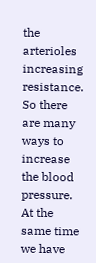the arterioles increasing resistance. So there are many ways to increase the blood pressure. At the same time we have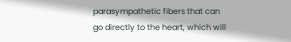parasympathetic fibers that can go directly to the heart, which will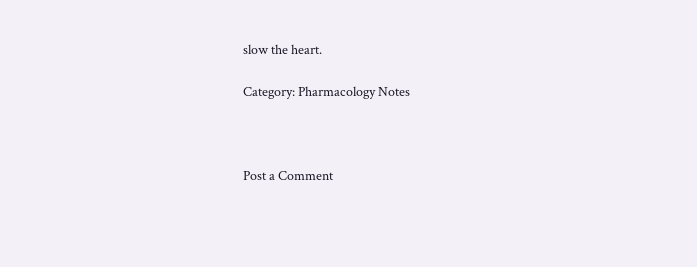slow the heart.

Category: Pharmacology Notes



Post a Comment